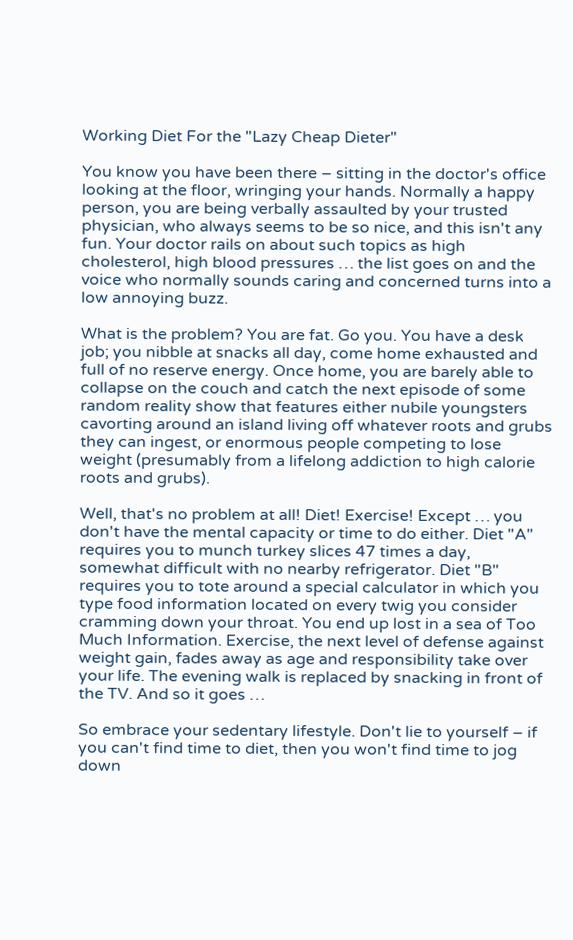Working Diet For the "Lazy Cheap Dieter"

You know you have been there – sitting in the doctor's office looking at the floor, wringing your hands. Normally a happy person, you are being verbally assaulted by your trusted physician, who always seems to be so nice, and this isn't any fun. Your doctor rails on about such topics as high cholesterol, high blood pressures … the list goes on and the voice who normally sounds caring and concerned turns into a low annoying buzz.

What is the problem? You are fat. Go you. You have a desk job; you nibble at snacks all day, come home exhausted and full of no reserve energy. Once home, you are barely able to collapse on the couch and catch the next episode of some random reality show that features either nubile youngsters cavorting around an island living off whatever roots and grubs they can ingest, or enormous people competing to lose weight (presumably from a lifelong addiction to high calorie roots and grubs).

Well, that's no problem at all! Diet! Exercise! Except … you don't have the mental capacity or time to do either. Diet "A" requires you to munch turkey slices 47 times a day, somewhat difficult with no nearby refrigerator. Diet "B" requires you to tote around a special calculator in which you type food information located on every twig you consider cramming down your throat. You end up lost in a sea of Too Much Information. Exercise, the next level of defense against weight gain, fades away as age and responsibility take over your life. The evening walk is replaced by snacking in front of the TV. And so it goes …

So embrace your sedentary lifestyle. Don't lie to yourself – if you can't find time to diet, then you won't find time to jog down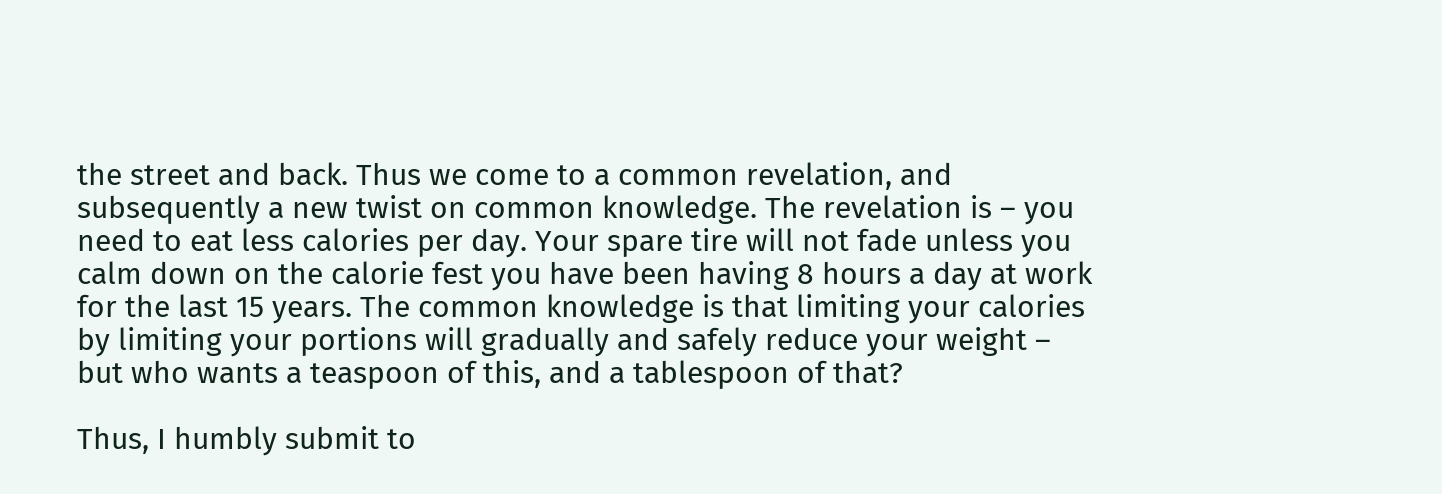the street and back. Thus we come to a common revelation, and subsequently a new twist on common knowledge. The revelation is – you need to eat less calories per day. Your spare tire will not fade unless you calm down on the calorie fest you have been having 8 hours a day at work for the last 15 years. The common knowledge is that limiting your calories by limiting your portions will gradually and safely reduce your weight – but who wants a teaspoon of this, and a tablespoon of that?

Thus, I humbly submit to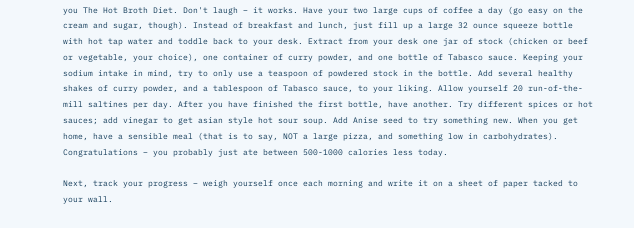you The Hot Broth Diet. Don't laugh – it works. Have your two large cups of coffee a day (go easy on the cream and sugar, though). Instead of breakfast and lunch, just fill up a large 32 ounce squeeze bottle with hot tap water and toddle back to your desk. Extract from your desk one jar of stock (chicken or beef or vegetable, your choice), one container of curry powder, and one bottle of Tabasco sauce. Keeping your sodium intake in mind, try to only use a teaspoon of powdered stock in the bottle. Add several healthy shakes of curry powder, and a tablespoon of Tabasco sauce, to your liking. Allow yourself 20 run-of-the-mill saltines per day. After you have finished the first bottle, have another. Try different spices or hot sauces; add vinegar to get asian style hot sour soup. Add Anise seed to try something new. When you get home, have a sensible meal (that is to say, NOT a large pizza, and something low in carbohydrates). Congratulations – you probably just ate between 500-1000 calories less today.

Next, track your progress – weigh yourself once each morning and write it on a sheet of paper tacked to your wall.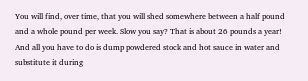You will find, over time, that you will shed somewhere between a half pound and a whole pound per week. Slow you say? That is about 26 pounds a year! And all you have to do is dump powdered stock and hot sauce in water and substitute it during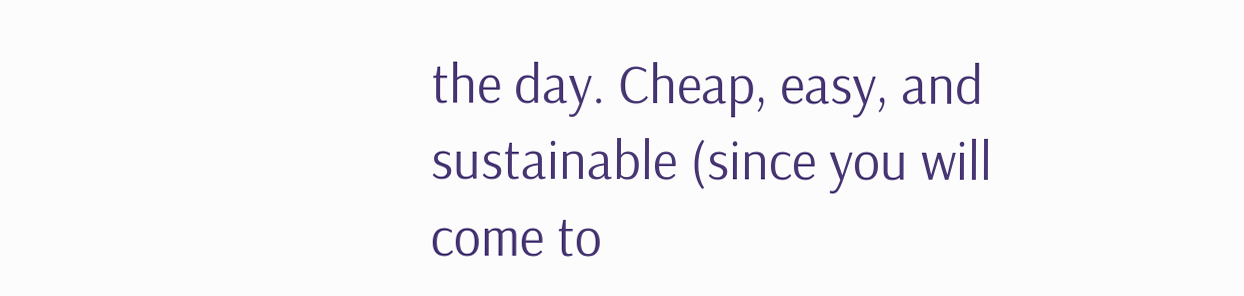the day. Cheap, easy, and sustainable (since you will come to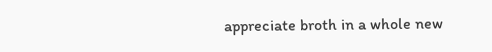appreciate broth in a whole new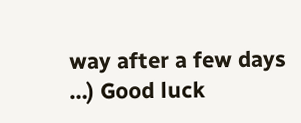way after a few days …) Good luck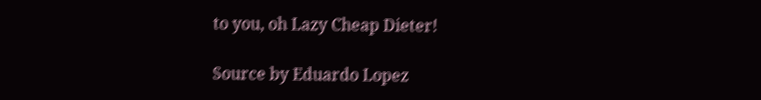to you, oh Lazy Cheap Dieter!

Source by Eduardo Lopez